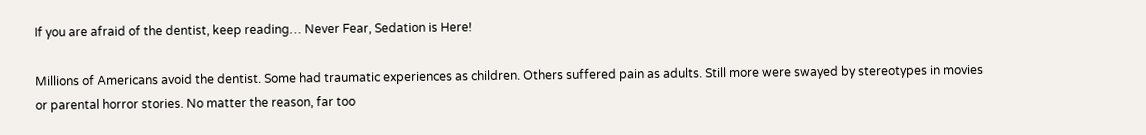If you are afraid of the dentist, keep reading… Never Fear, Sedation is Here!

Millions of Americans avoid the dentist. Some had traumatic experiences as children. Others suffered pain as adults. Still more were swayed by stereotypes in movies or parental horror stories. No matter the reason, far too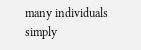many individuals simply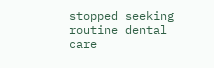stopped seeking routine dental care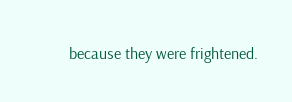because they were frightened.